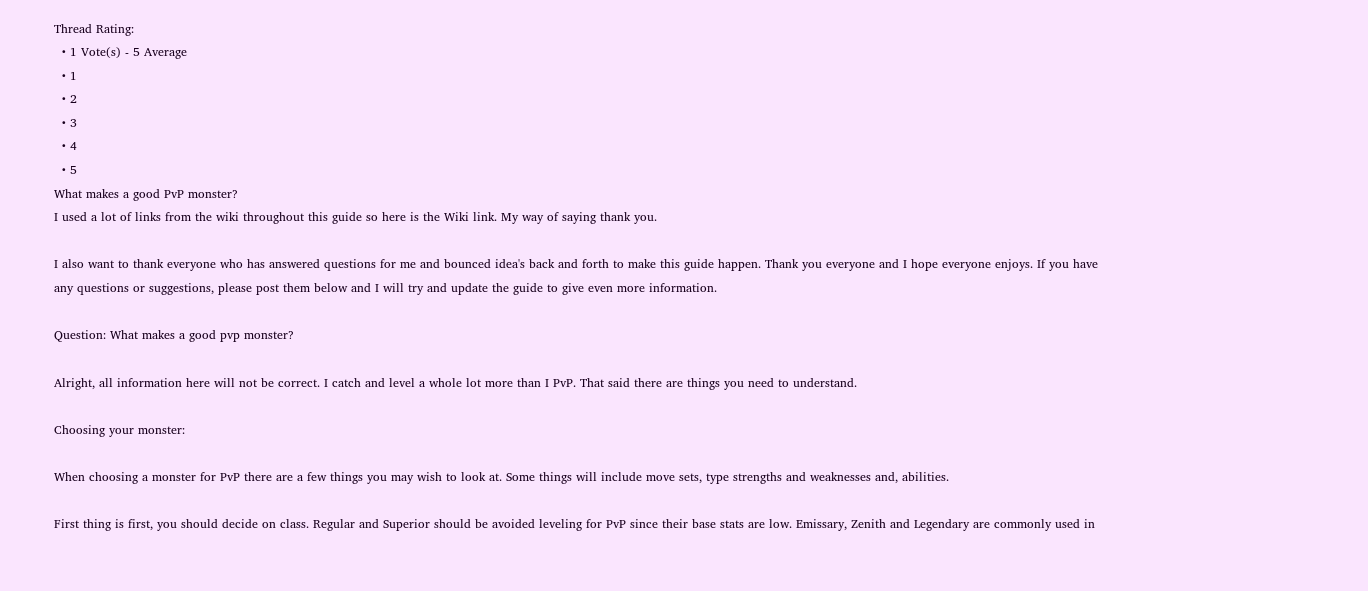Thread Rating:
  • 1 Vote(s) - 5 Average
  • 1
  • 2
  • 3
  • 4
  • 5
What makes a good PvP monster?
I used a lot of links from the wiki throughout this guide so here is the Wiki link. My way of saying thank you.

I also want to thank everyone who has answered questions for me and bounced idea's back and forth to make this guide happen. Thank you everyone and I hope everyone enjoys. If you have any questions or suggestions, please post them below and I will try and update the guide to give even more information.

Question: What makes a good pvp monster?

Alright, all information here will not be correct. I catch and level a whole lot more than I PvP. That said there are things you need to understand.

Choosing your monster:

When choosing a monster for PvP there are a few things you may wish to look at. Some things will include move sets, type strengths and weaknesses and, abilities.

First thing is first, you should decide on class. Regular and Superior should be avoided leveling for PvP since their base stats are low. Emissary, Zenith and Legendary are commonly used in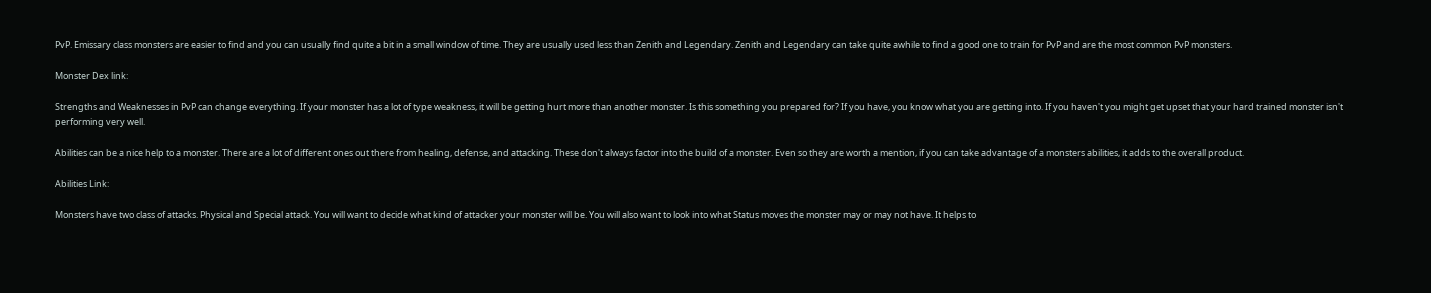PvP. Emissary class monsters are easier to find and you can usually find quite a bit in a small window of time. They are usually used less than Zenith and Legendary. Zenith and Legendary can take quite awhile to find a good one to train for PvP and are the most common PvP monsters.

Monster Dex link:

Strengths and Weaknesses in PvP can change everything. If your monster has a lot of type weakness, it will be getting hurt more than another monster. Is this something you prepared for? If you have, you know what you are getting into. If you haven't you might get upset that your hard trained monster isn't performing very well.

Abilities can be a nice help to a monster. There are a lot of different ones out there from healing, defense, and attacking. These don't always factor into the build of a monster. Even so they are worth a mention, if you can take advantage of a monsters abilities, it adds to the overall product.

Abilities Link:

Monsters have two class of attacks. Physical and Special attack. You will want to decide what kind of attacker your monster will be. You will also want to look into what Status moves the monster may or may not have. It helps to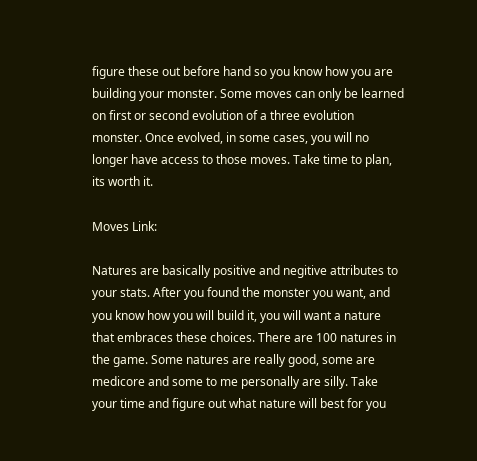figure these out before hand so you know how you are building your monster. Some moves can only be learned on first or second evolution of a three evolution monster. Once evolved, in some cases, you will no longer have access to those moves. Take time to plan, its worth it.

Moves Link:

Natures are basically positive and negitive attributes to your stats. After you found the monster you want, and you know how you will build it, you will want a nature that embraces these choices. There are 100 natures in the game. Some natures are really good, some are medicore and some to me personally are silly. Take your time and figure out what nature will best for you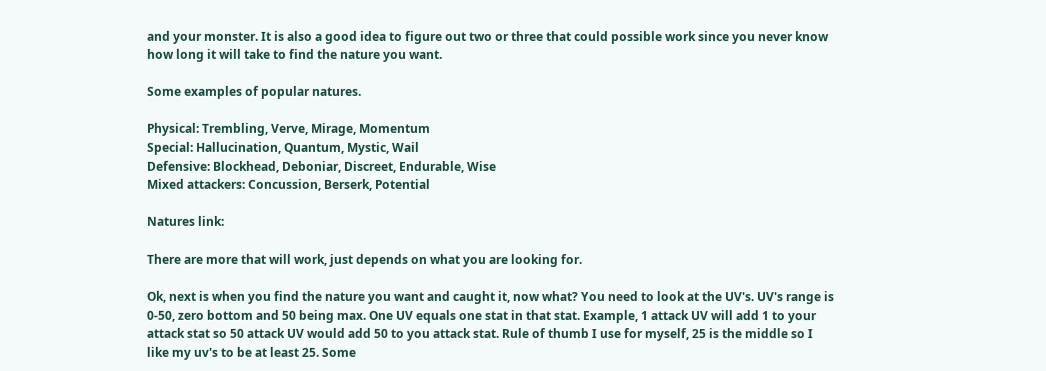and your monster. It is also a good idea to figure out two or three that could possible work since you never know how long it will take to find the nature you want.

Some examples of popular natures.

Physical: Trembling, Verve, Mirage, Momentum
Special: Hallucination, Quantum, Mystic, Wail
Defensive: Blockhead, Deboniar, Discreet, Endurable, Wise
Mixed attackers: Concussion, Berserk, Potential

Natures link:

There are more that will work, just depends on what you are looking for.

Ok, next is when you find the nature you want and caught it, now what? You need to look at the UV's. UV's range is 0-50, zero bottom and 50 being max. One UV equals one stat in that stat. Example, 1 attack UV will add 1 to your attack stat so 50 attack UV would add 50 to you attack stat. Rule of thumb I use for myself, 25 is the middle so I like my uv's to be at least 25. Some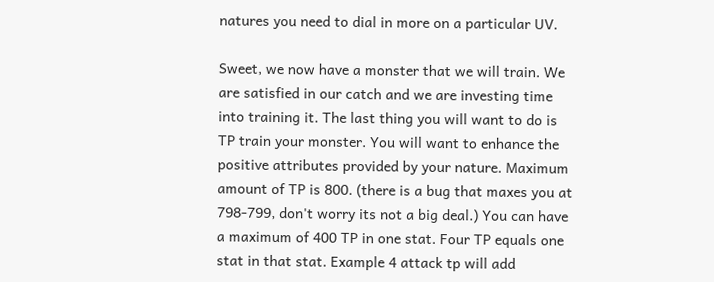natures you need to dial in more on a particular UV.

Sweet, we now have a monster that we will train. We are satisfied in our catch and we are investing time into training it. The last thing you will want to do is TP train your monster. You will want to enhance the positive attributes provided by your nature. Maximum amount of TP is 800. (there is a bug that maxes you at 798-799, don't worry its not a big deal.) You can have a maximum of 400 TP in one stat. Four TP equals one stat in that stat. Example 4 attack tp will add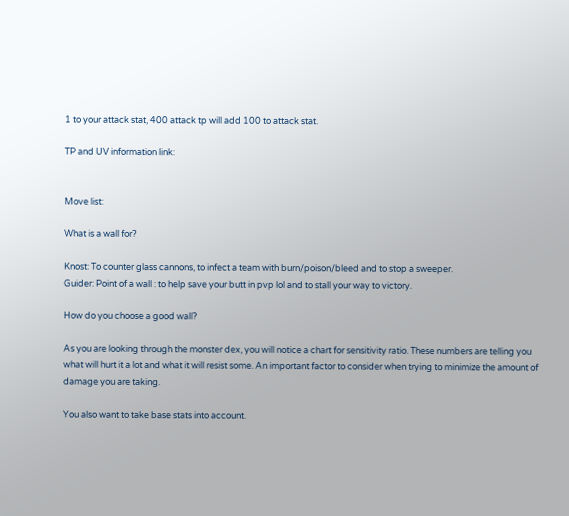1 to your attack stat, 400 attack tp will add 100 to attack stat.

TP and UV information link:


Move list:

What is a wall for?

Knost: To counter glass cannons, to infect a team with burn/poison/bleed and to stop a sweeper.
Guider: Point of a wall : to help save your butt in pvp lol and to stall your way to victory.

How do you choose a good wall?

As you are looking through the monster dex, you will notice a chart for sensitivity ratio. These numbers are telling you what will hurt it a lot and what it will resist some. An important factor to consider when trying to minimize the amount of damage you are taking.

You also want to take base stats into account.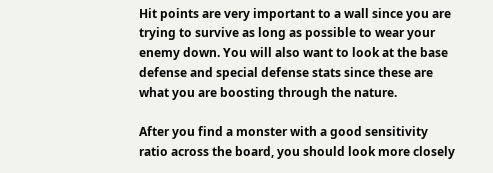Hit points are very important to a wall since you are trying to survive as long as possible to wear your enemy down. You will also want to look at the base defense and special defense stats since these are what you are boosting through the nature.

After you find a monster with a good sensitivity ratio across the board, you should look more closely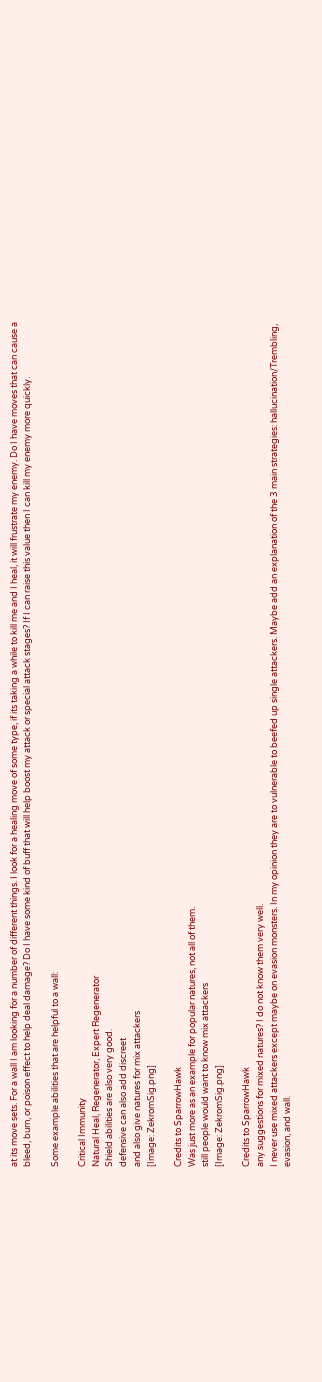at its move sets. For a wall I am looking for a number of different things. I look for a healing move of some type, if its taking a while to kill me and I heal, it will frustrate my enemy. Do I have moves that can cause a bleed, burn, or poison effect to help deal damage? Do I have some kind of buff that will help boost my attack or special attack stages? If I can raise this value then I can kill my enemy more quickly.

Some example abilities that are helpful to a wall:

Critical Immunity
Natural Heal, Regenerator, Expert Regenerator
Shield abilities are also very good.
defensive can also add discreet
and also give natures for mix attackers
[Image: ZekromSig.png]

Credits to SparrowHawk
Was just more as an example for popular natures, not all of them.
still people would want to know mix attackers
[Image: ZekromSig.png]

Credits to SparrowHawk
any suggestions for mixed natures? I do not know them very well.
I never use mixed attackers except maybe on evasion monsters. In my opinion they are to vulnerable to beefed up single attackers. Maybe add an explanation of the 3 main strategies: hallucination/Trembling, evasion, and wall.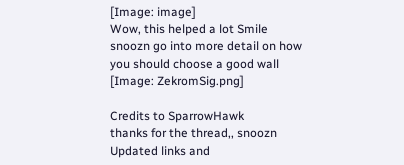[Image: image]
Wow, this helped a lot Smile
snoozn go into more detail on how you should choose a good wall
[Image: ZekromSig.png]

Credits to SparrowHawk
thanks for the thread,, snoozn
Updated links and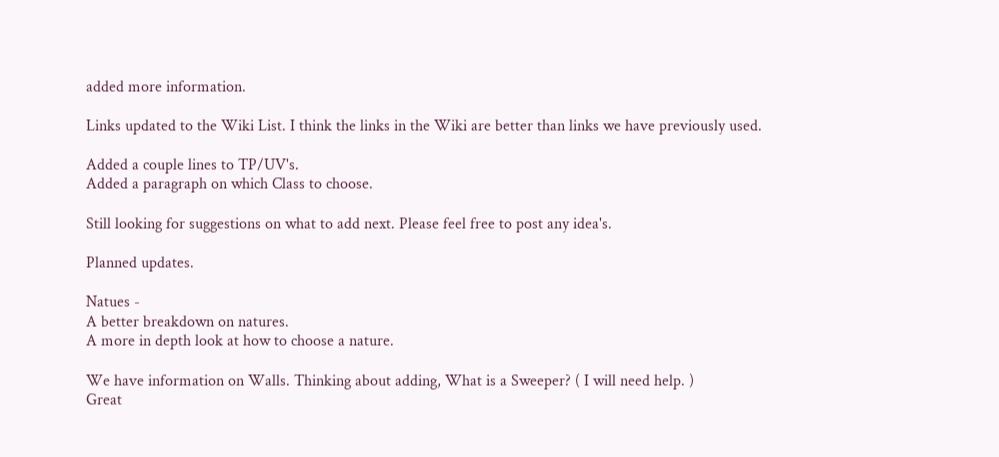added more information.

Links updated to the Wiki List. I think the links in the Wiki are better than links we have previously used.

Added a couple lines to TP/UV's.
Added a paragraph on which Class to choose.

Still looking for suggestions on what to add next. Please feel free to post any idea's.

Planned updates.

Natues -
A better breakdown on natures.
A more in depth look at how to choose a nature.

We have information on Walls. Thinking about adding, What is a Sweeper? ( I will need help. )
Great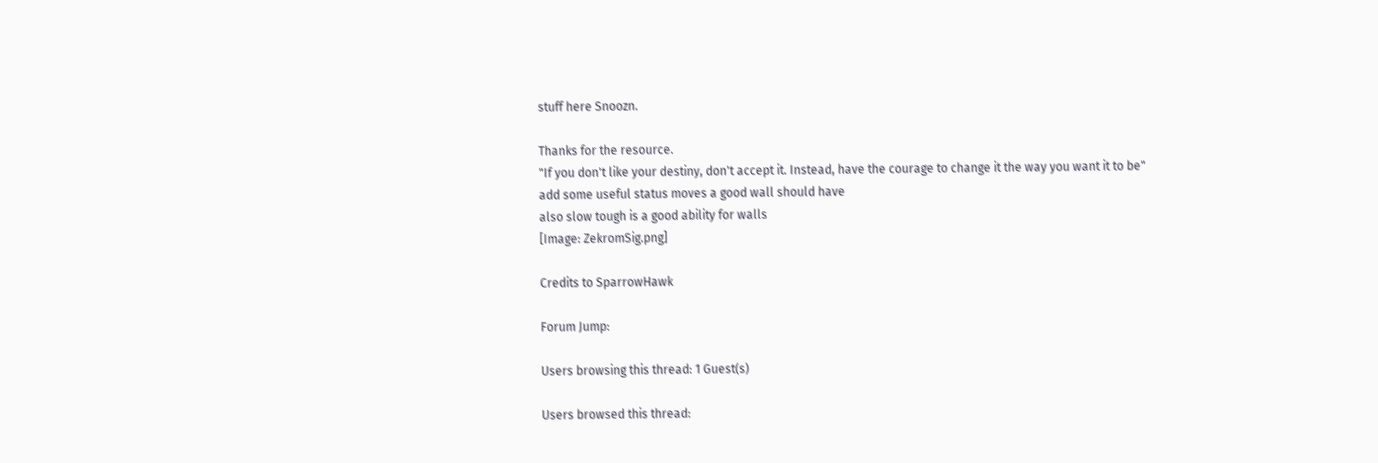stuff here Snoozn.

Thanks for the resource.
"If you don't like your destiny, don't accept it. Instead, have the courage to change it the way you want it to be"
add some useful status moves a good wall should have
also slow tough is a good ability for walls
[Image: ZekromSig.png]

Credits to SparrowHawk

Forum Jump:

Users browsing this thread: 1 Guest(s)

Users browsed this thread: